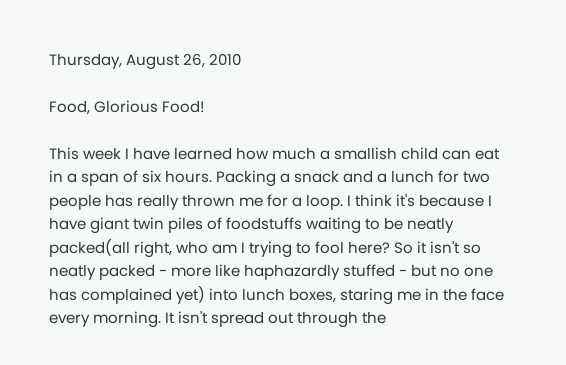Thursday, August 26, 2010

Food, Glorious Food!

This week I have learned how much a smallish child can eat in a span of six hours. Packing a snack and a lunch for two people has really thrown me for a loop. I think it's because I have giant twin piles of foodstuffs waiting to be neatly packed(all right, who am I trying to fool here? So it isn't so neatly packed - more like haphazardly stuffed - but no one has complained yet) into lunch boxes, staring me in the face every morning. It isn't spread out through the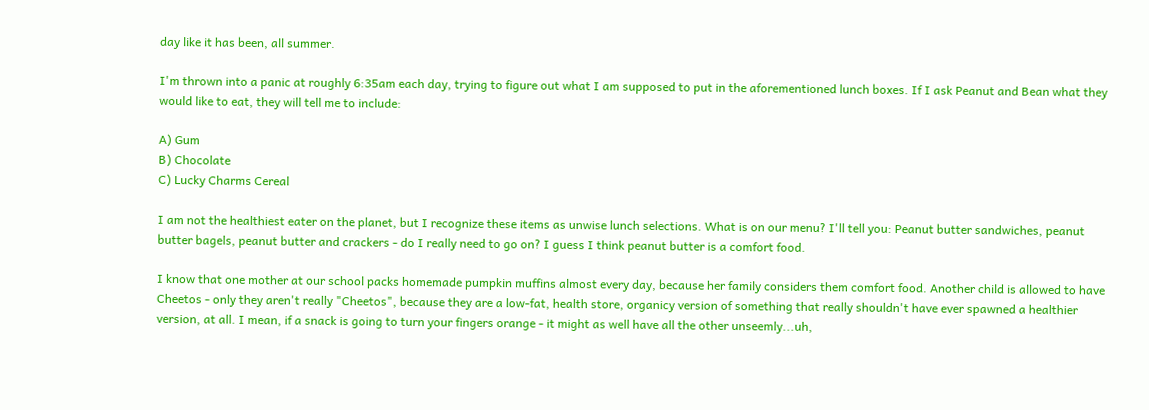day like it has been, all summer.

I'm thrown into a panic at roughly 6:35am each day, trying to figure out what I am supposed to put in the aforementioned lunch boxes. If I ask Peanut and Bean what they would like to eat, they will tell me to include:

A) Gum
B) Chocolate
C) Lucky Charms Cereal

I am not the healthiest eater on the planet, but I recognize these items as unwise lunch selections. What is on our menu? I'll tell you: Peanut butter sandwiches, peanut butter bagels, peanut butter and crackers - do I really need to go on? I guess I think peanut butter is a comfort food.

I know that one mother at our school packs homemade pumpkin muffins almost every day, because her family considers them comfort food. Another child is allowed to have Cheetos - only they aren't really "Cheetos", because they are a low-fat, health store, organicy version of something that really shouldn't have ever spawned a healthier version, at all. I mean, if a snack is going to turn your fingers orange - it might as well have all the other unseemly...uh,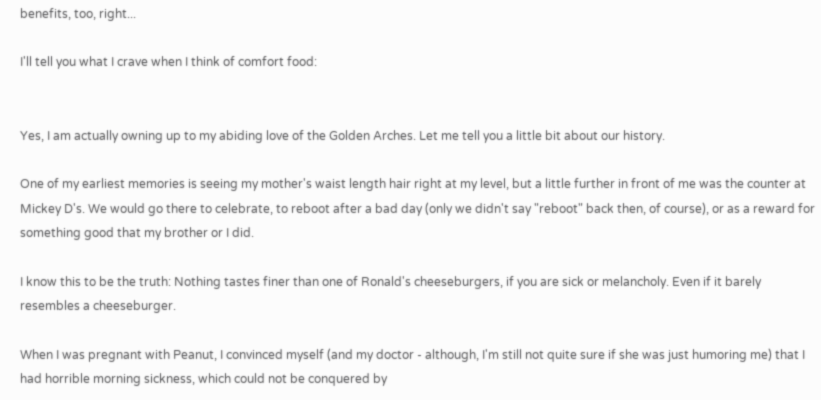benefits, too, right...

I'll tell you what I crave when I think of comfort food:


Yes, I am actually owning up to my abiding love of the Golden Arches. Let me tell you a little bit about our history.

One of my earliest memories is seeing my mother's waist length hair right at my level, but a little further in front of me was the counter at Mickey D's. We would go there to celebrate, to reboot after a bad day (only we didn't say "reboot" back then, of course), or as a reward for something good that my brother or I did.

I know this to be the truth: Nothing tastes finer than one of Ronald's cheeseburgers, if you are sick or melancholy. Even if it barely resembles a cheeseburger.

When I was pregnant with Peanut, I convinced myself (and my doctor - although, I'm still not quite sure if she was just humoring me) that I had horrible morning sickness, which could not be conquered by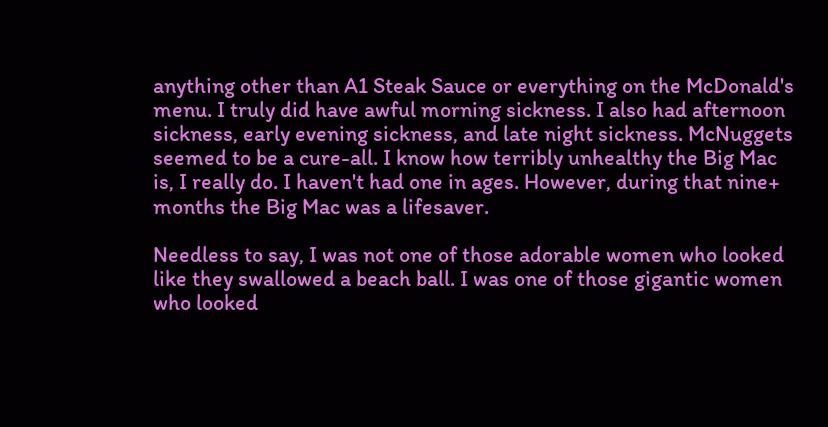anything other than A1 Steak Sauce or everything on the McDonald's menu. I truly did have awful morning sickness. I also had afternoon sickness, early evening sickness, and late night sickness. McNuggets seemed to be a cure-all. I know how terribly unhealthy the Big Mac is, I really do. I haven't had one in ages. However, during that nine+ months the Big Mac was a lifesaver.

Needless to say, I was not one of those adorable women who looked like they swallowed a beach ball. I was one of those gigantic women who looked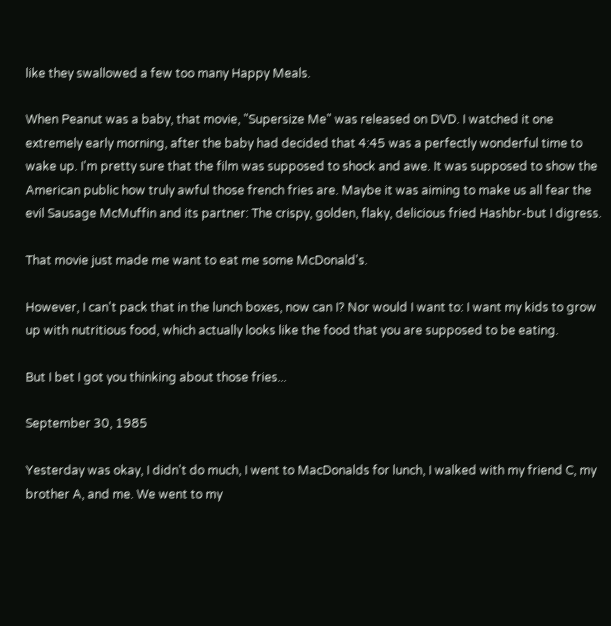like they swallowed a few too many Happy Meals.

When Peanut was a baby, that movie, "Supersize Me" was released on DVD. I watched it one extremely early morning, after the baby had decided that 4:45 was a perfectly wonderful time to wake up. I'm pretty sure that the film was supposed to shock and awe. It was supposed to show the American public how truly awful those french fries are. Maybe it was aiming to make us all fear the evil Sausage McMuffin and its partner: The crispy, golden, flaky, delicious fried Hashbr-but I digress.

That movie just made me want to eat me some McDonald's.

However, I can't pack that in the lunch boxes, now can I? Nor would I want to: I want my kids to grow up with nutritious food, which actually looks like the food that you are supposed to be eating.

But I bet I got you thinking about those fries...

September 30, 1985

Yesterday was okay, I didn't do much, I went to MacDonalds for lunch, I walked with my friend C, my brother A, and me. We went to my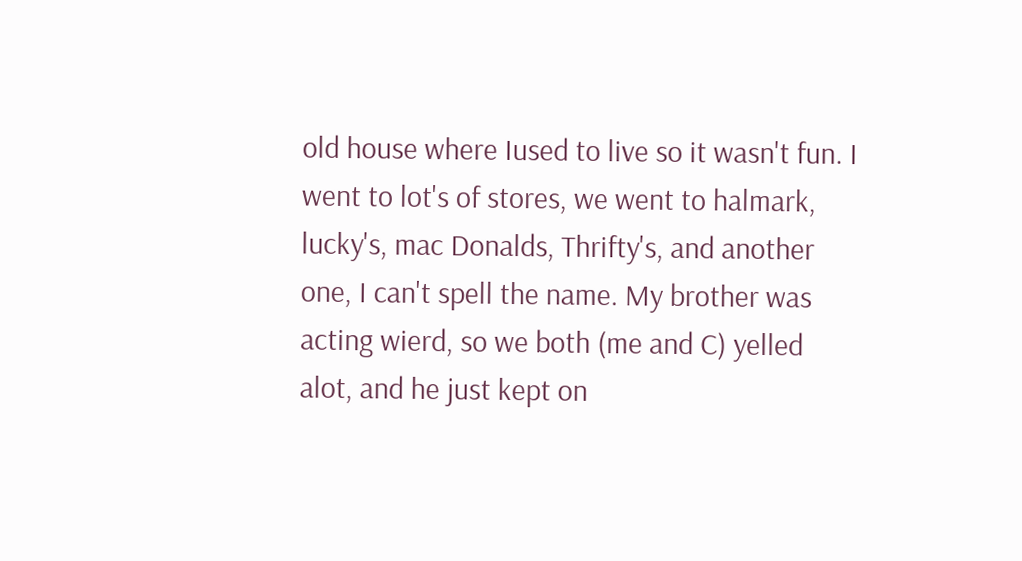old house where Iused to live so it wasn't fun. I went to lot's of stores, we went to halmark, lucky's, mac Donalds, Thrifty's, and another one, I can't spell the name. My brother was acting wierd, so we both (me and C) yelled alot, and he just kept on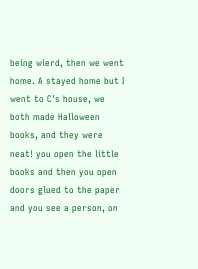being wierd, then we went home. A stayed home but I went to C's house, we both made Halloween books, and they were neat! you open the little books and then you open doors glued to the paper and you see a person, on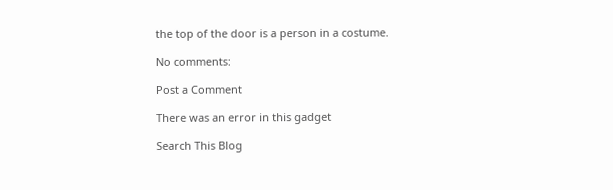the top of the door is a person in a costume.

No comments:

Post a Comment

There was an error in this gadget

Search This Blog